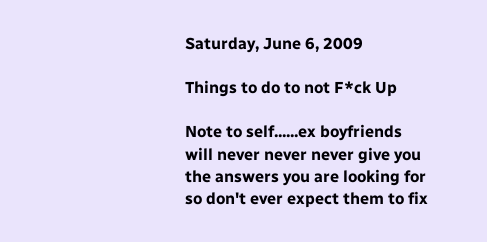Saturday, June 6, 2009

Things to do to not F*ck Up

Note to self......ex boyfriends will never never never give you the answers you are looking for so don't ever expect them to fix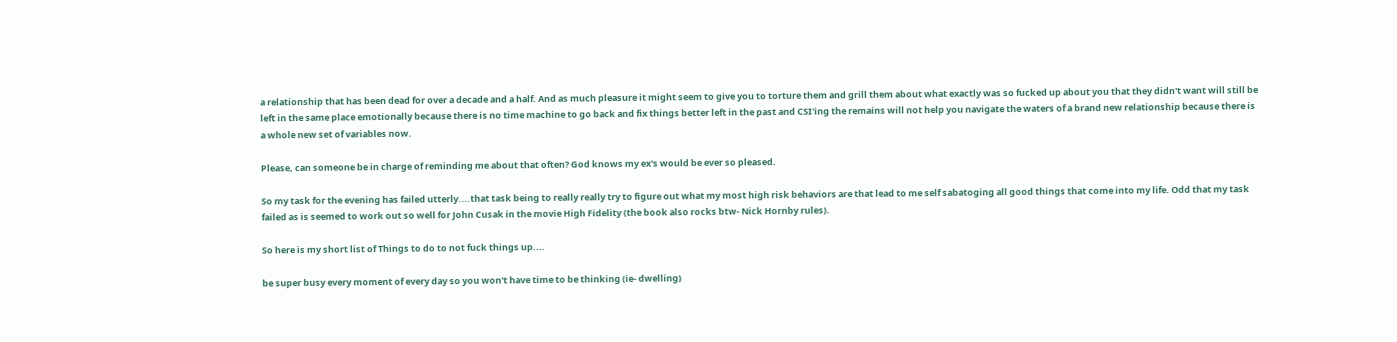a relationship that has been dead for over a decade and a half. And as much pleasure it might seem to give you to torture them and grill them about what exactly was so fucked up about you that they didn't want will still be left in the same place emotionally because there is no time machine to go back and fix things better left in the past and CSI'ing the remains will not help you navigate the waters of a brand new relationship because there is a whole new set of variables now.

Please, can someone be in charge of reminding me about that often? God knows my ex's would be ever so pleased.

So my task for the evening has failed utterly....that task being to really really try to figure out what my most high risk behaviors are that lead to me self sabatoging all good things that come into my life. Odd that my task failed as is seemed to work out so well for John Cusak in the movie High Fidelity (the book also rocks btw- Nick Hornby rules).

So here is my short list of Things to do to not fuck things up....

be super busy every moment of every day so you won't have time to be thinking (ie- dwelling)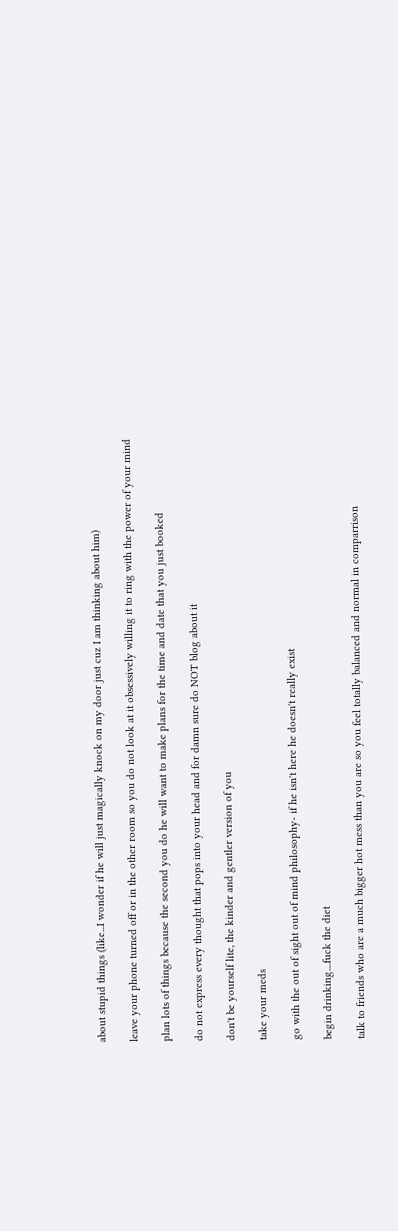about stupid things (like...I wonder if he will just magically knock on my door just cuz I am thinking about him)

leave your phone turned off or in the other room so you do not look at it obsessively willing it to ring with the power of your mind

plan lots of things because the second you do he will want to make plans for the time and date that you just booked

do not express every thought that pops into your head and for damn sure do NOT blog about it

don't be yourself lite, the kinder and gentler version of you

take your meds

go with the out of sight out of mind philosophy- if he isn't here he doesn't really exist

begin drinking....fuck the diet

talk to friends who are a much bigger hot mess than you are so you feel totally balanced and normal in comparrison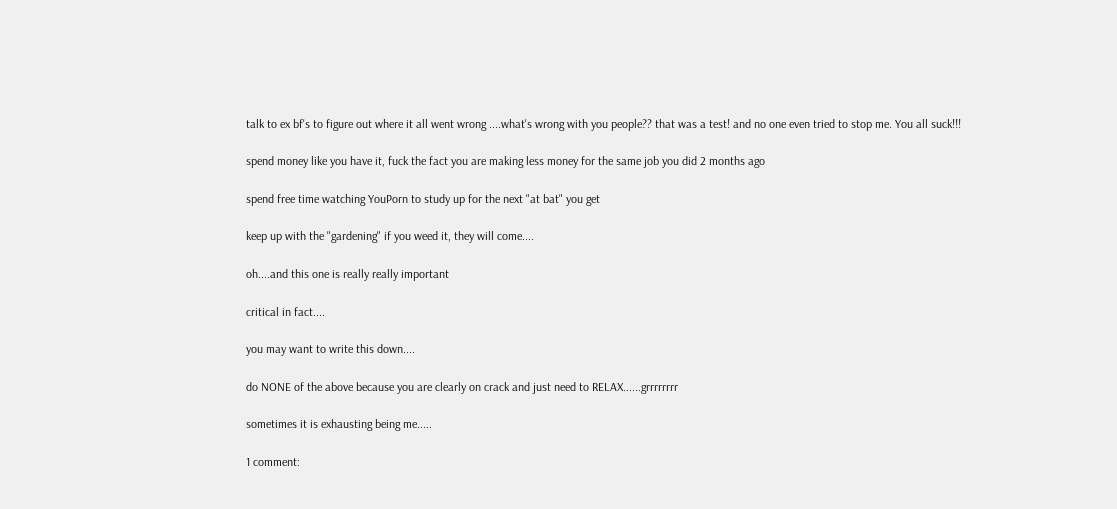talk to ex bf's to figure out where it all went wrong ....what's wrong with you people?? that was a test! and no one even tried to stop me. You all suck!!!

spend money like you have it, fuck the fact you are making less money for the same job you did 2 months ago

spend free time watching YouPorn to study up for the next "at bat" you get

keep up with the "gardening" if you weed it, they will come....

oh....and this one is really really important

critical in fact....

you may want to write this down....

do NONE of the above because you are clearly on crack and just need to RELAX......grrrrrrrr

sometimes it is exhausting being me.....

1 comment: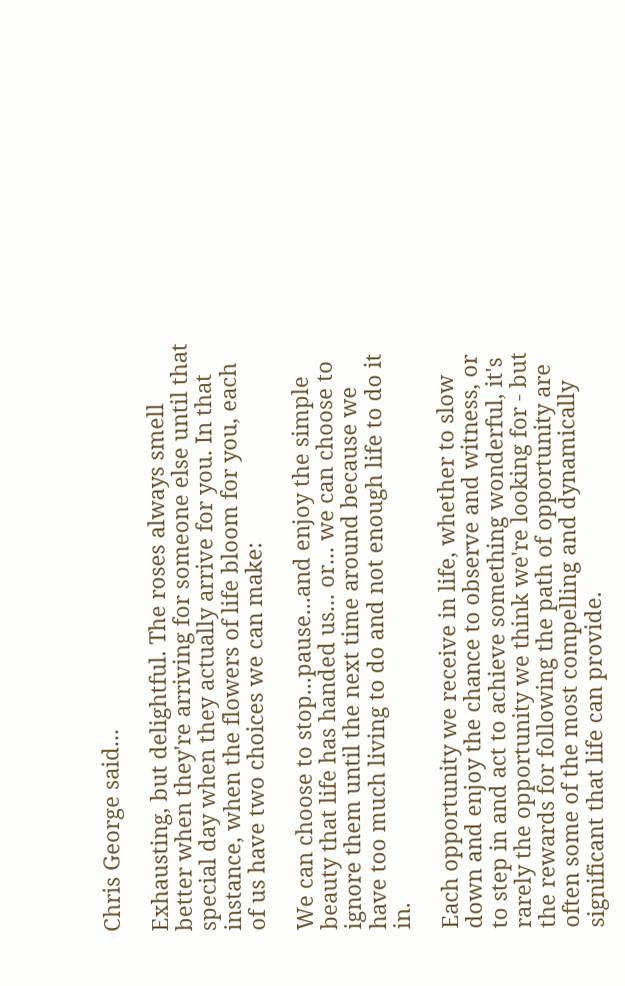Chris George said...

Exhausting, but delightful. The roses always smell better when they're arriving for someone else until that special day when they actually arrive for you. In that instance, when the flowers of life bloom for you, each of us have two choices we can make:

We can choose to stop...pause...and enjoy the simple beauty that life has handed us... or... we can choose to ignore them until the next time around because we have too much living to do and not enough life to do it in.

Each opportunity we receive in life, whether to slow down and enjoy the chance to observe and witness, or to step in and act to achieve something wonderful, it's rarely the opportunity we think we're looking for - but the rewards for following the path of opportunity are often some of the most compelling and dynamically significant that life can provide.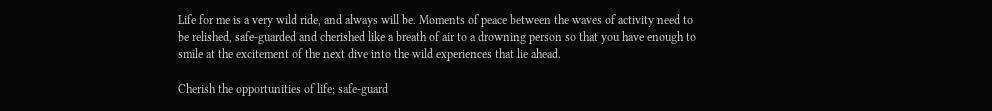Life for me is a very wild ride, and always will be. Moments of peace between the waves of activity need to be relished, safe-guarded and cherished like a breath of air to a drowning person so that you have enough to smile at the excitement of the next dive into the wild experiences that lie ahead.

Cherish the opportunities of life; safe-guard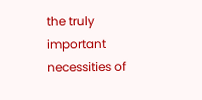the truly important necessities of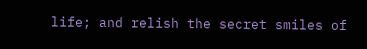life; and relish the secret smiles of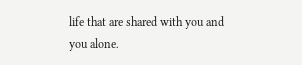life that are shared with you and you alone.